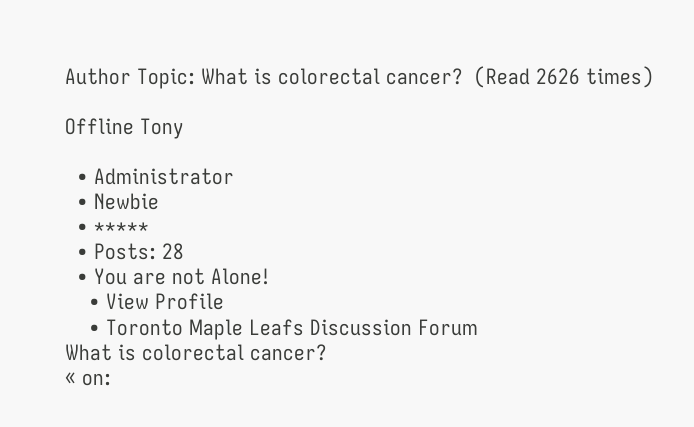Author Topic: What is colorectal cancer?  (Read 2626 times)

Offline Tony

  • Administrator
  • Newbie
  • *****
  • Posts: 28
  • You are not Alone!
    • View Profile
    • Toronto Maple Leafs Discussion Forum
What is colorectal cancer?
« on: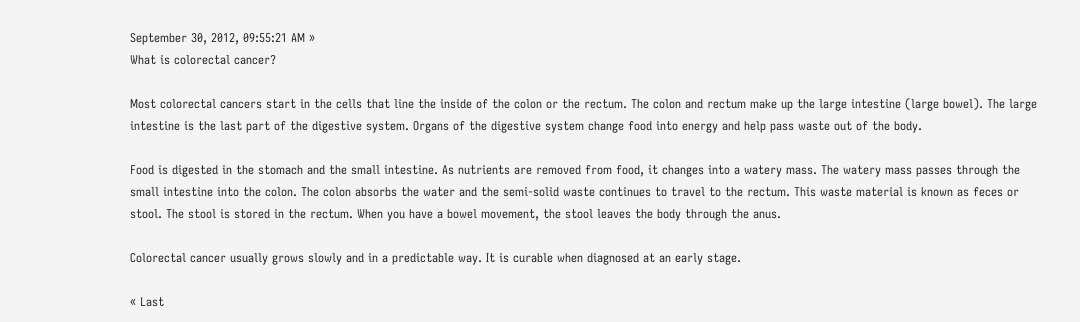September 30, 2012, 09:55:21 AM »
What is colorectal cancer?

Most colorectal cancers start in the cells that line the inside of the colon or the rectum. The colon and rectum make up the large intestine (large bowel). The large intestine is the last part of the digestive system. Organs of the digestive system change food into energy and help pass waste out of the body.

Food is digested in the stomach and the small intestine. As nutrients are removed from food, it changes into a watery mass. The watery mass passes through the small intestine into the colon. The colon absorbs the water and the semi-solid waste continues to travel to the rectum. This waste material is known as feces or stool. The stool is stored in the rectum. When you have a bowel movement, the stool leaves the body through the anus.

Colorectal cancer usually grows slowly and in a predictable way. It is curable when diagnosed at an early stage.

« Last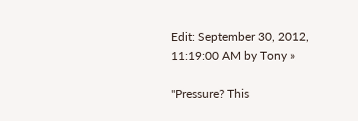Edit: September 30, 2012, 11:19:00 AM by Tony »

"Pressure? This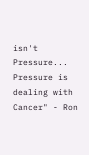isn't Pressure... Pressure is dealing with Cancer" - Ron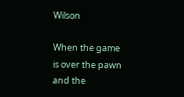Wilson

When the game is over the pawn and the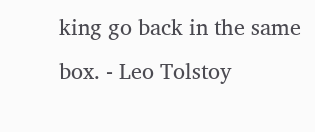king go back in the same box. - Leo Tolstoy